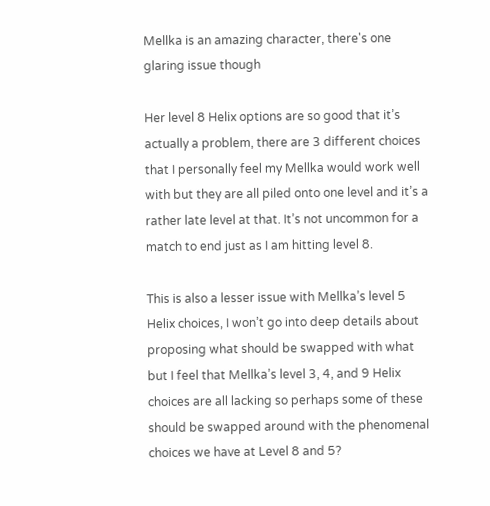Mellka is an amazing character, there's one glaring issue though

Her level 8 Helix options are so good that it’s actually a problem, there are 3 different choices that I personally feel my Mellka would work well with but they are all piled onto one level and it’s a rather late level at that. It’s not uncommon for a match to end just as I am hitting level 8.

This is also a lesser issue with Mellka’s level 5 Helix choices, I won’t go into deep details about proposing what should be swapped with what but I feel that Mellka’s level 3, 4, and 9 Helix choices are all lacking so perhaps some of these should be swapped around with the phenomenal choices we have at Level 8 and 5?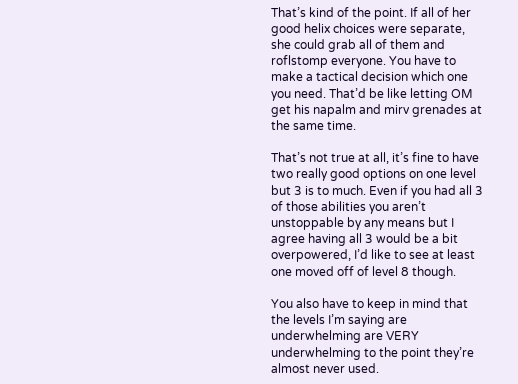That’s kind of the point. If all of her good helix choices were separate, she could grab all of them and roflstomp everyone. You have to make a tactical decision which one you need. That’d be like letting OM get his napalm and mirv grenades at the same time.

That’s not true at all, it’s fine to have two really good options on one level but 3 is to much. Even if you had all 3 of those abilities you aren’t unstoppable by any means but I agree having all 3 would be a bit overpowered, I’d like to see at least one moved off of level 8 though.

You also have to keep in mind that the levels I’m saying are underwhelming are VERY underwhelming to the point they’re almost never used.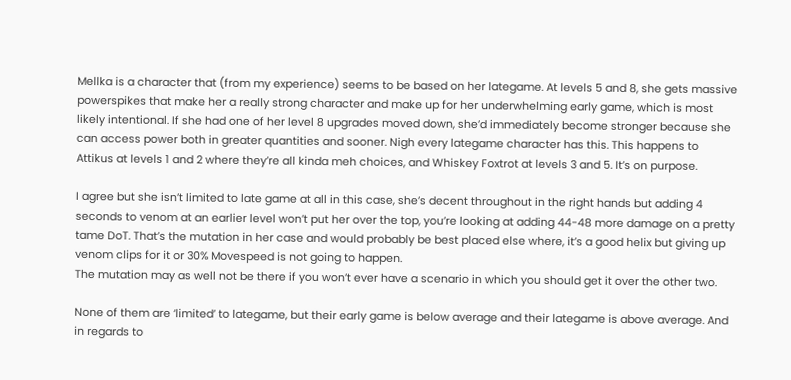Mellka is a character that (from my experience) seems to be based on her lategame. At levels 5 and 8, she gets massive powerspikes that make her a really strong character and make up for her underwhelming early game, which is most likely intentional. If she had one of her level 8 upgrades moved down, she’d immediately become stronger because she can access power both in greater quantities and sooner. Nigh every lategame character has this. This happens to Attikus at levels 1 and 2 where they’re all kinda meh choices, and Whiskey Foxtrot at levels 3 and 5. It’s on purpose.

I agree but she isn’t limited to late game at all in this case, she’s decent throughout in the right hands but adding 4 seconds to venom at an earlier level won’t put her over the top, you’re looking at adding 44-48 more damage on a pretty tame DoT. That’s the mutation in her case and would probably be best placed else where, it’s a good helix but giving up venom clips for it or 30% Movespeed is not going to happen.
The mutation may as well not be there if you won’t ever have a scenario in which you should get it over the other two.

None of them are ‘limited’ to lategame, but their early game is below average and their lategame is above average. And in regards to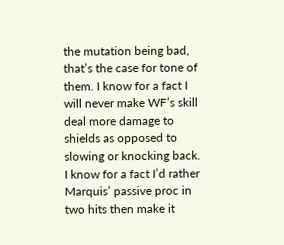the mutation being bad, that’s the case for tone of them. I know for a fact I will never make WF’s skill deal more damage to shields as opposed to slowing or knocking back. I know for a fact I’d rather Marquis’ passive proc in two hits then make it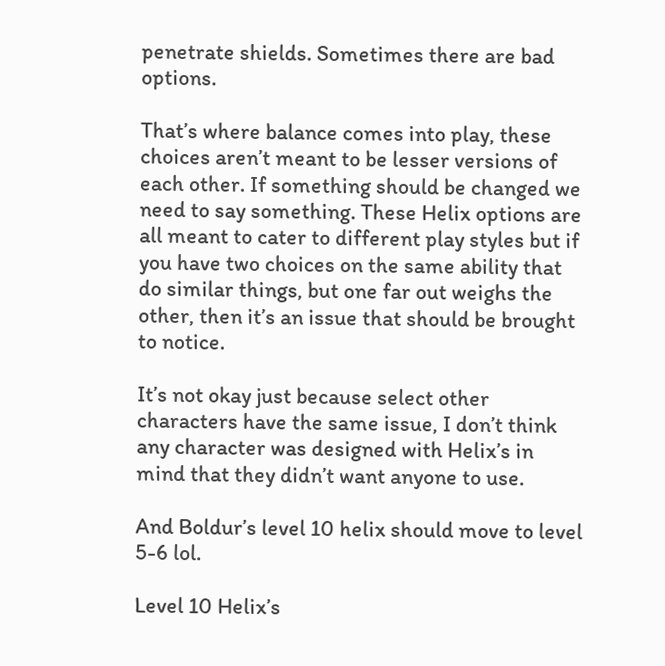penetrate shields. Sometimes there are bad options.

That’s where balance comes into play, these choices aren’t meant to be lesser versions of each other. If something should be changed we need to say something. These Helix options are all meant to cater to different play styles but if you have two choices on the same ability that do similar things, but one far out weighs the other, then it’s an issue that should be brought to notice.

It’s not okay just because select other characters have the same issue, I don’t think any character was designed with Helix’s in mind that they didn’t want anyone to use.

And Boldur’s level 10 helix should move to level 5-6 lol.

Level 10 Helix’s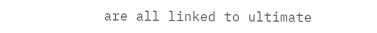are all linked to ultimate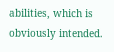abilities, which is obviously intended.